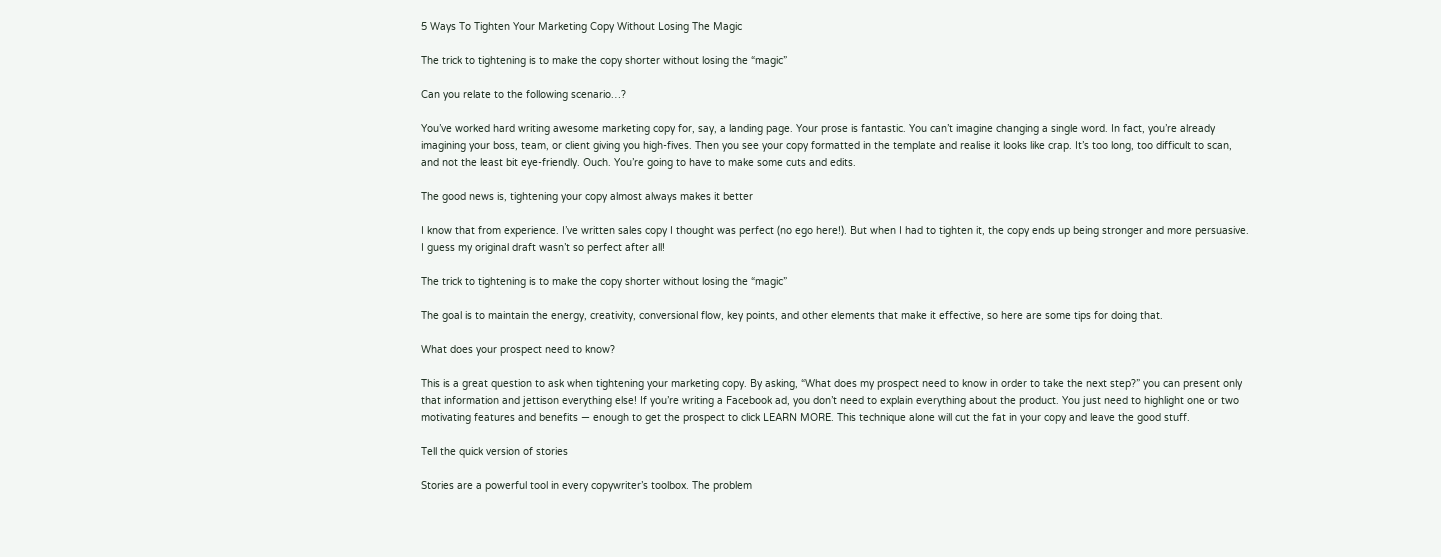5 Ways To Tighten Your Marketing Copy Without Losing The Magic

The trick to tightening is to make the copy shorter without losing the “magic”

Can you relate to the following scenario…?

You’ve worked hard writing awesome marketing copy for, say, a landing page. Your prose is fantastic. You can’t imagine changing a single word. In fact, you’re already imagining your boss, team, or client giving you high-fives. Then you see your copy formatted in the template and realise it looks like crap. It’s too long, too difficult to scan, and not the least bit eye-friendly. Ouch. You’re going to have to make some cuts and edits.

The good news is, tightening your copy almost always makes it better

I know that from experience. I’ve written sales copy I thought was perfect (no ego here!). But when I had to tighten it, the copy ends up being stronger and more persuasive. I guess my original draft wasn’t so perfect after all!

The trick to tightening is to make the copy shorter without losing the “magic”

The goal is to maintain the energy, creativity, conversional flow, key points, and other elements that make it effective, so here are some tips for doing that.

What does your prospect need to know?

This is a great question to ask when tightening your marketing copy. By asking, “What does my prospect need to know in order to take the next step?” you can present only that information and jettison everything else! If you’re writing a Facebook ad, you don’t need to explain everything about the product. You just need to highlight one or two motivating features and benefits — enough to get the prospect to click LEARN MORE. This technique alone will cut the fat in your copy and leave the good stuff.

Tell the quick version of stories

Stories are a powerful tool in every copywriter’s toolbox. The problem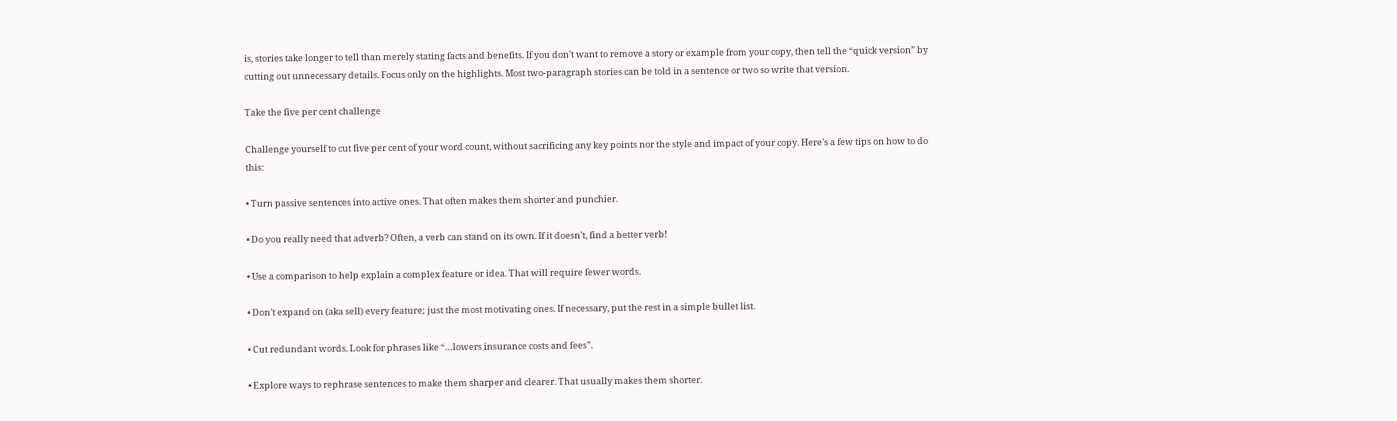is, stories take longer to tell than merely stating facts and benefits. If you don’t want to remove a story or example from your copy, then tell the “quick version” by cutting out unnecessary details. Focus only on the highlights. Most two-paragraph stories can be told in a sentence or two so write that version.

Take the five per cent challenge

Challenge yourself to cut five per cent of your word count, without sacrificing any key points nor the style and impact of your copy. Here’s a few tips on how to do this:

• Turn passive sentences into active ones. That often makes them shorter and punchier.

• Do you really need that adverb? Often, a verb can stand on its own. If it doesn’t, find a better verb!

• Use a comparison to help explain a complex feature or idea. That will require fewer words.

• Don’t expand on (aka sell) every feature; just the most motivating ones. If necessary, put the rest in a simple bullet list.

• Cut redundant words. Look for phrases like “…lowers insurance costs and fees”.

• Explore ways to rephrase sentences to make them sharper and clearer. That usually makes them shorter.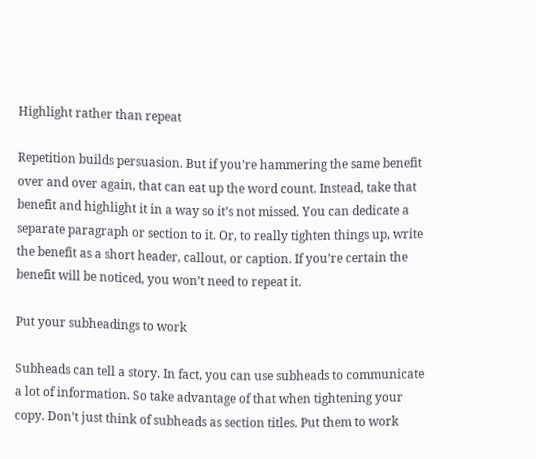Highlight rather than repeat

Repetition builds persuasion. But if you’re hammering the same benefit over and over again, that can eat up the word count. Instead, take that benefit and highlight it in a way so it’s not missed. You can dedicate a separate paragraph or section to it. Or, to really tighten things up, write the benefit as a short header, callout, or caption. If you’re certain the benefit will be noticed, you won’t need to repeat it.

Put your subheadings to work

Subheads can tell a story. In fact, you can use subheads to communicate a lot of information. So take advantage of that when tightening your copy. Don’t just think of subheads as section titles. Put them to work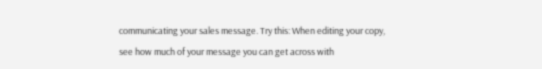communicating your sales message. Try this: When editing your copy, see how much of your message you can get across with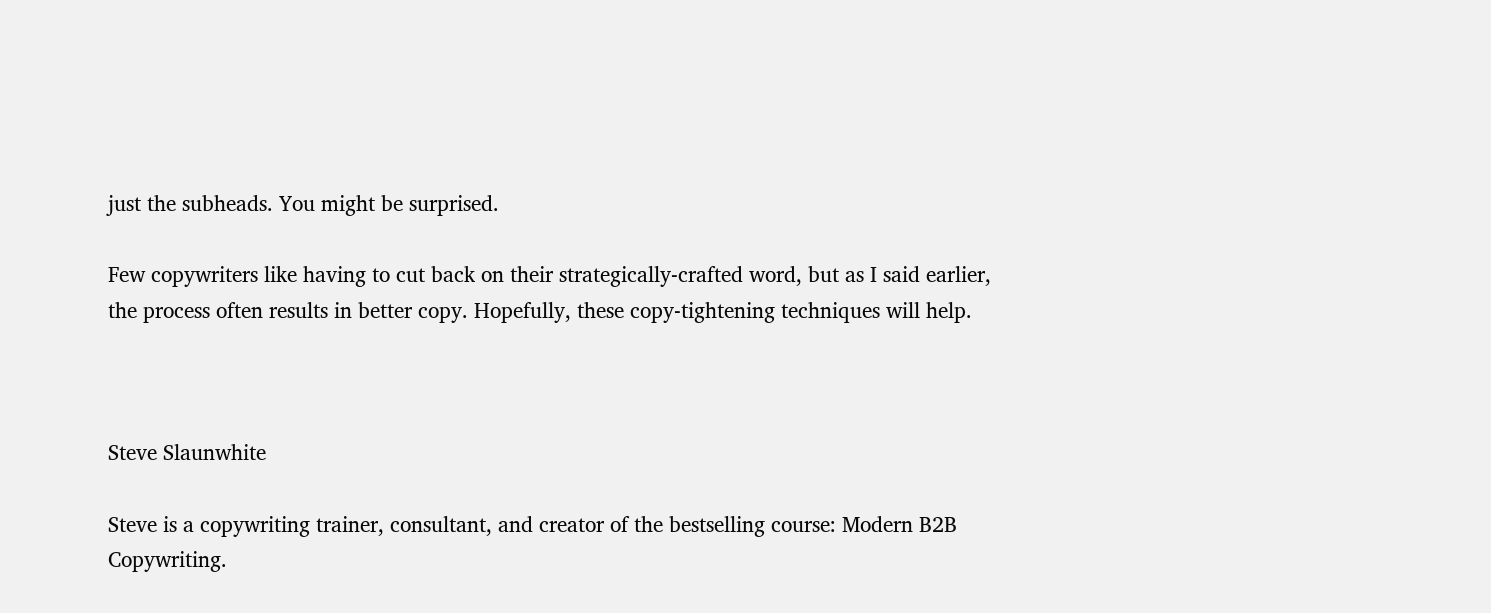just the subheads. You might be surprised.

Few copywriters like having to cut back on their strategically-crafted word, but as I said earlier, the process often results in better copy. Hopefully, these copy-tightening techniques will help.



Steve Slaunwhite

Steve is a copywriting trainer, consultant, and creator of the bestselling course: Modern B2B Copywriting.